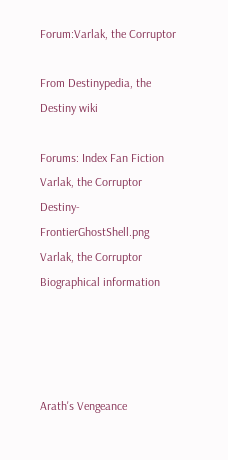Forum:Varlak, the Corruptor

From Destinypedia, the Destiny wiki

Forums: Index Fan Fiction Varlak, the Corruptor Destiny-FrontierGhostShell.png
Varlak, the Corruptor
Biographical information




Arath's Vengeance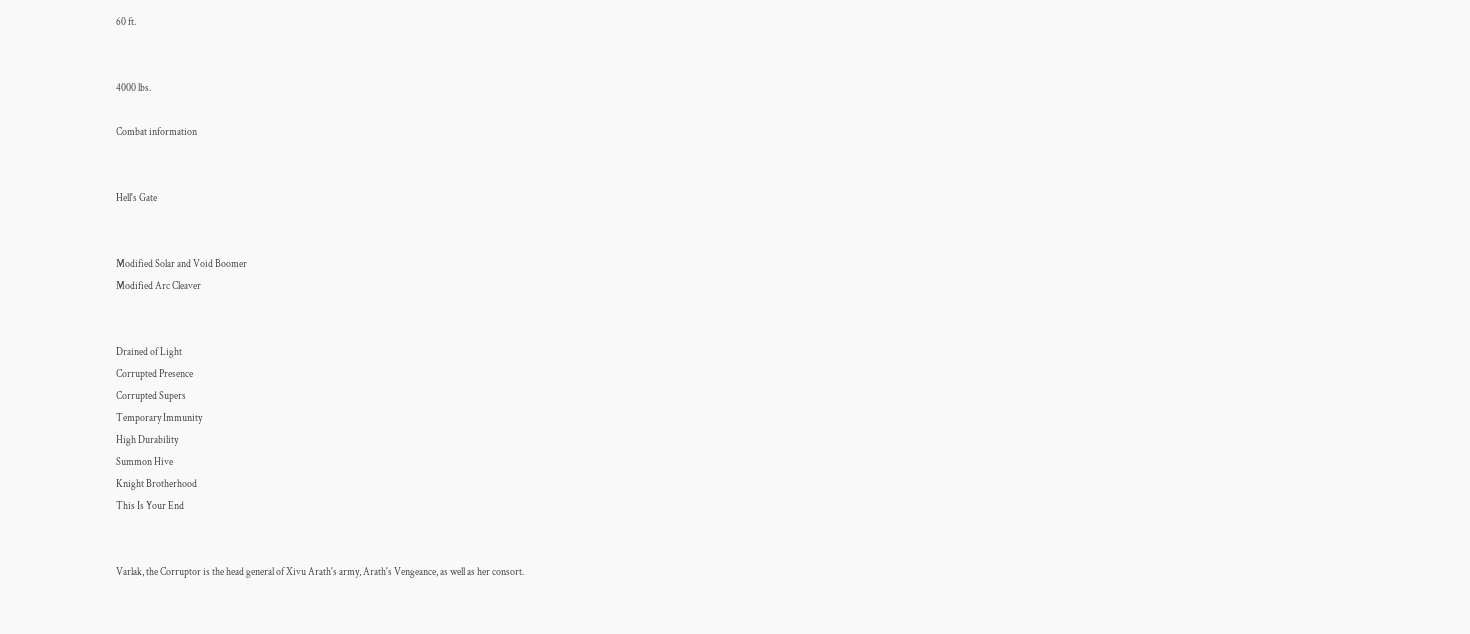60 ft.


4000 lbs.

Combat information


Hell's Gate


Modified Solar and Void Boomer
Modified Arc Cleaver


Drained of Light
Corrupted Presence
Corrupted Supers
Temporary Immunity
High Durability
Summon Hive
Knight Brotherhood
This Is Your End


Varlak, the Corruptor is the head general of Xivu Arath's army, Arath's Vengeance, as well as her consort.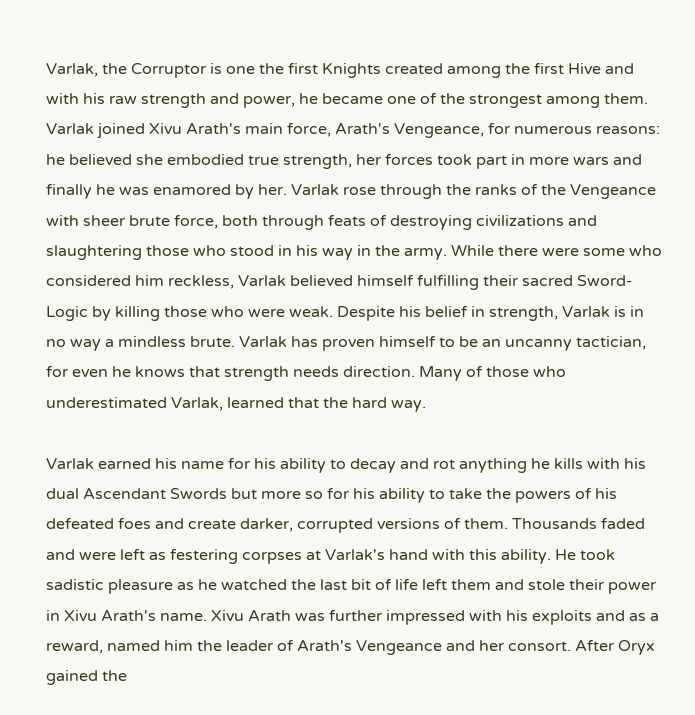Varlak, the Corruptor is one the first Knights created among the first Hive and with his raw strength and power, he became one of the strongest among them. Varlak joined Xivu Arath's main force, Arath's Vengeance, for numerous reasons: he believed she embodied true strength, her forces took part in more wars and finally he was enamored by her. Varlak rose through the ranks of the Vengeance with sheer brute force, both through feats of destroying civilizations and slaughtering those who stood in his way in the army. While there were some who considered him reckless, Varlak believed himself fulfilling their sacred Sword-Logic by killing those who were weak. Despite his belief in strength, Varlak is in no way a mindless brute. Varlak has proven himself to be an uncanny tactician, for even he knows that strength needs direction. Many of those who underestimated Varlak, learned that the hard way.

Varlak earned his name for his ability to decay and rot anything he kills with his dual Ascendant Swords but more so for his ability to take the powers of his defeated foes and create darker, corrupted versions of them. Thousands faded and were left as festering corpses at Varlak's hand with this ability. He took sadistic pleasure as he watched the last bit of life left them and stole their power in Xivu Arath's name. Xivu Arath was further impressed with his exploits and as a reward, named him the leader of Arath's Vengeance and her consort. After Oryx gained the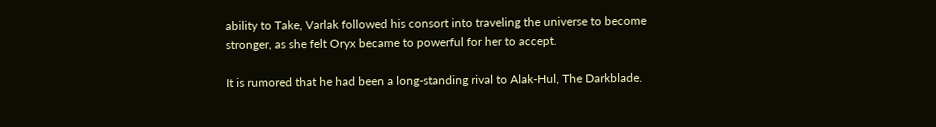ability to Take, Varlak followed his consort into traveling the universe to become stronger, as she felt Oryx became to powerful for her to accept.

It is rumored that he had been a long-standing rival to Alak-Hul, The Darkblade.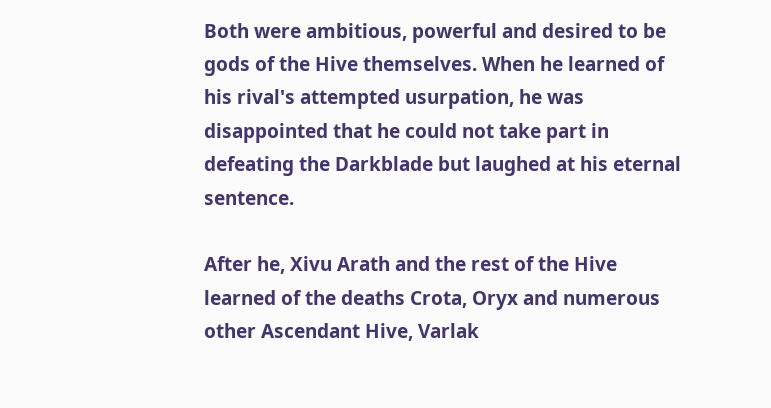Both were ambitious, powerful and desired to be gods of the Hive themselves. When he learned of his rival's attempted usurpation, he was disappointed that he could not take part in defeating the Darkblade but laughed at his eternal sentence.

After he, Xivu Arath and the rest of the Hive learned of the deaths Crota, Oryx and numerous other Ascendant Hive, Varlak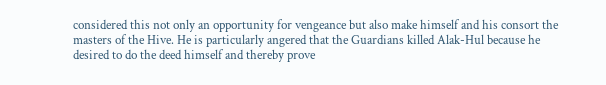considered this not only an opportunity for vengeance but also make himself and his consort the masters of the Hive. He is particularly angered that the Guardians killed Alak-Hul because he desired to do the deed himself and thereby prove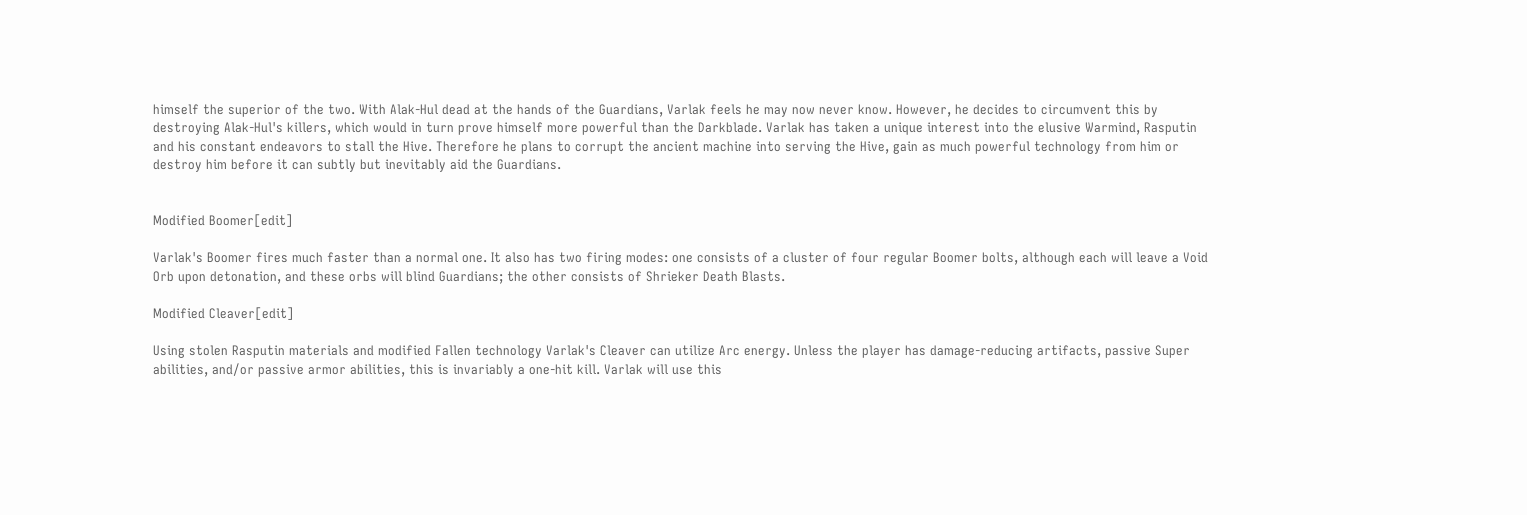himself the superior of the two. With Alak-Hul dead at the hands of the Guardians, Varlak feels he may now never know. However, he decides to circumvent this by destroying Alak-Hul's killers, which would in turn prove himself more powerful than the Darkblade. Varlak has taken a unique interest into the elusive Warmind, Rasputin and his constant endeavors to stall the Hive. Therefore he plans to corrupt the ancient machine into serving the Hive, gain as much powerful technology from him or destroy him before it can subtly but inevitably aid the Guardians.


Modified Boomer[edit]

Varlak's Boomer fires much faster than a normal one. It also has two firing modes: one consists of a cluster of four regular Boomer bolts, although each will leave a Void Orb upon detonation, and these orbs will blind Guardians; the other consists of Shrieker Death Blasts.

Modified Cleaver[edit]

Using stolen Rasputin materials and modified Fallen technology Varlak's Cleaver can utilize Arc energy. Unless the player has damage-reducing artifacts, passive Super abilities, and/or passive armor abilities, this is invariably a one-hit kill. Varlak will use this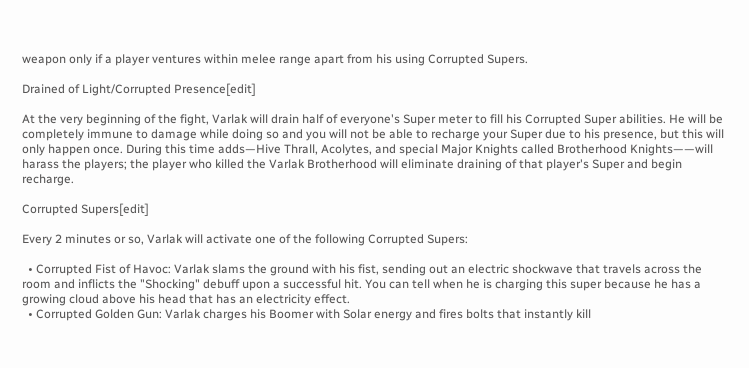weapon only if a player ventures within melee range apart from his using Corrupted Supers.

Drained of Light/Corrupted Presence[edit]

At the very beginning of the fight, Varlak will drain half of everyone's Super meter to fill his Corrupted Super abilities. He will be completely immune to damage while doing so and you will not be able to recharge your Super due to his presence, but this will only happen once. During this time adds—Hive Thrall, Acolytes, and special Major Knights called Brotherhood Knights——will harass the players; the player who killed the Varlak Brotherhood will eliminate draining of that player's Super and begin recharge.

Corrupted Supers[edit]

Every 2 minutes or so, Varlak will activate one of the following Corrupted Supers:

  • Corrupted Fist of Havoc: Varlak slams the ground with his fist, sending out an electric shockwave that travels across the room and inflicts the "Shocking" debuff upon a successful hit. You can tell when he is charging this super because he has a growing cloud above his head that has an electricity effect.
  • Corrupted Golden Gun: Varlak charges his Boomer with Solar energy and fires bolts that instantly kill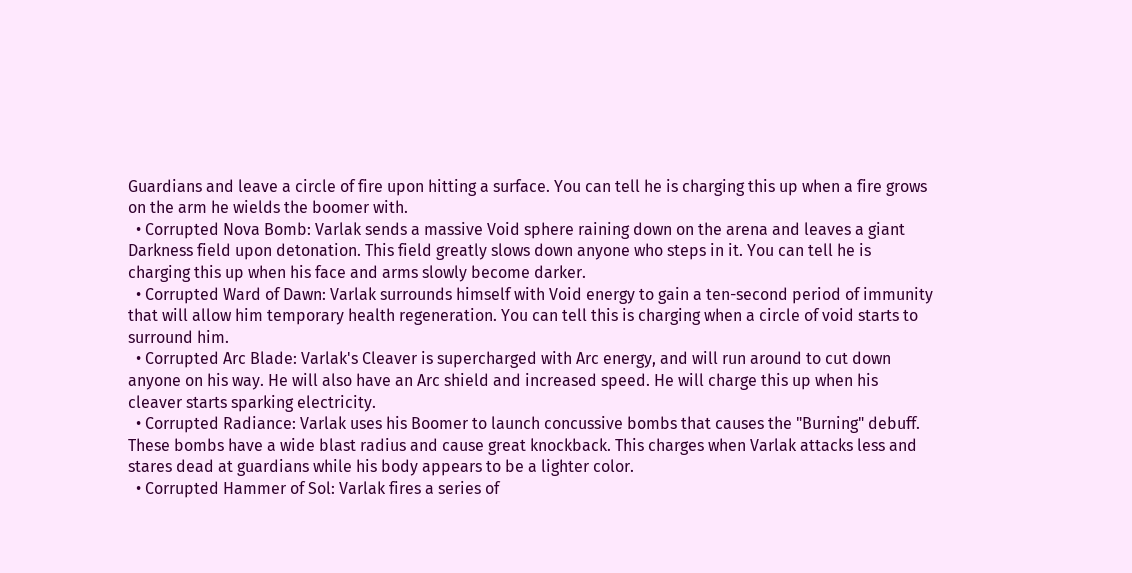Guardians and leave a circle of fire upon hitting a surface. You can tell he is charging this up when a fire grows on the arm he wields the boomer with.
  • Corrupted Nova Bomb: Varlak sends a massive Void sphere raining down on the arena and leaves a giant Darkness field upon detonation. This field greatly slows down anyone who steps in it. You can tell he is charging this up when his face and arms slowly become darker.
  • Corrupted Ward of Dawn: Varlak surrounds himself with Void energy to gain a ten-second period of immunity that will allow him temporary health regeneration. You can tell this is charging when a circle of void starts to surround him.
  • Corrupted Arc Blade: Varlak's Cleaver is supercharged with Arc energy, and will run around to cut down anyone on his way. He will also have an Arc shield and increased speed. He will charge this up when his cleaver starts sparking electricity.
  • Corrupted Radiance: Varlak uses his Boomer to launch concussive bombs that causes the "Burning" debuff. These bombs have a wide blast radius and cause great knockback. This charges when Varlak attacks less and stares dead at guardians while his body appears to be a lighter color.
  • Corrupted Hammer of Sol: Varlak fires a series of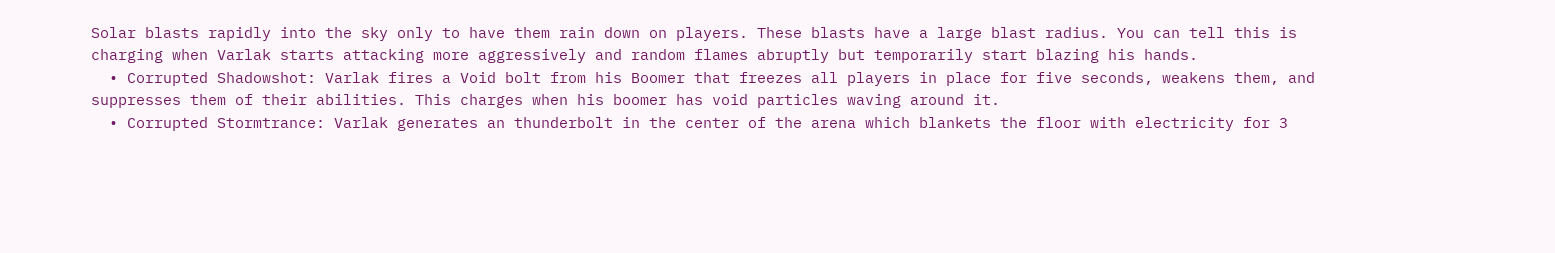Solar blasts rapidly into the sky only to have them rain down on players. These blasts have a large blast radius. You can tell this is charging when Varlak starts attacking more aggressively and random flames abruptly but temporarily start blazing his hands.
  • Corrupted Shadowshot: Varlak fires a Void bolt from his Boomer that freezes all players in place for five seconds, weakens them, and suppresses them of their abilities. This charges when his boomer has void particles waving around it.
  • Corrupted Stormtrance: Varlak generates an thunderbolt in the center of the arena which blankets the floor with electricity for 3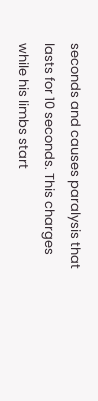seconds and causes paralysis that lasts for 10 seconds. This charges while his limbs start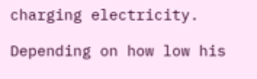charging electricity.

Depending on how low his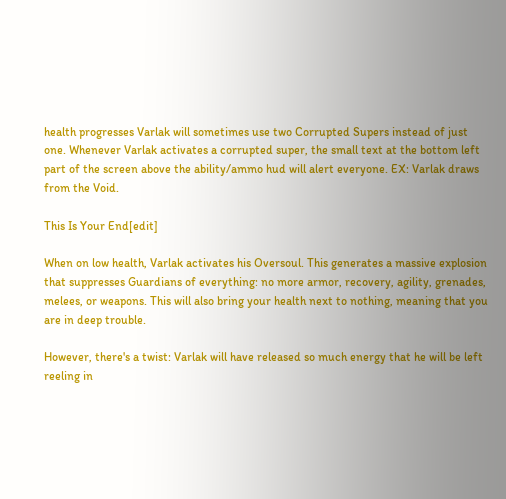health progresses Varlak will sometimes use two Corrupted Supers instead of just one. Whenever Varlak activates a corrupted super, the small text at the bottom left part of the screen above the ability/ammo hud will alert everyone. EX: Varlak draws from the Void.

This Is Your End[edit]

When on low health, Varlak activates his Oversoul. This generates a massive explosion that suppresses Guardians of everything: no more armor, recovery, agility, grenades, melees, or weapons. This will also bring your health next to nothing, meaning that you are in deep trouble.

However, there's a twist: Varlak will have released so much energy that he will be left reeling in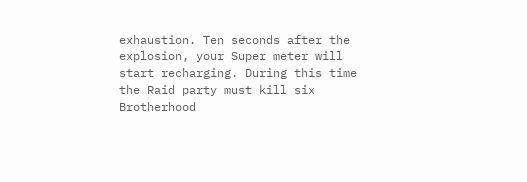exhaustion. Ten seconds after the explosion, your Super meter will start recharging. During this time the Raid party must kill six Brotherhood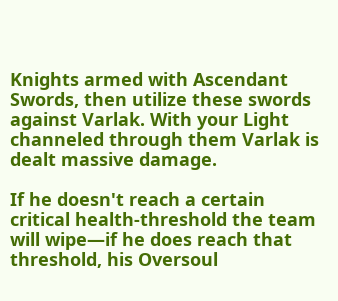Knights armed with Ascendant Swords, then utilize these swords against Varlak. With your Light channeled through them Varlak is dealt massive damage.

If he doesn't reach a certain critical health-threshold the team will wipe—if he does reach that threshold, his Oversoul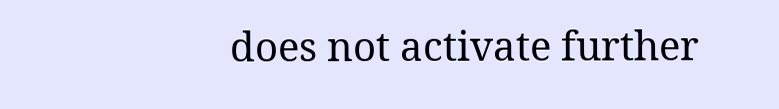does not activate further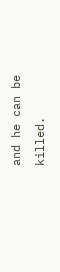and he can be killed.